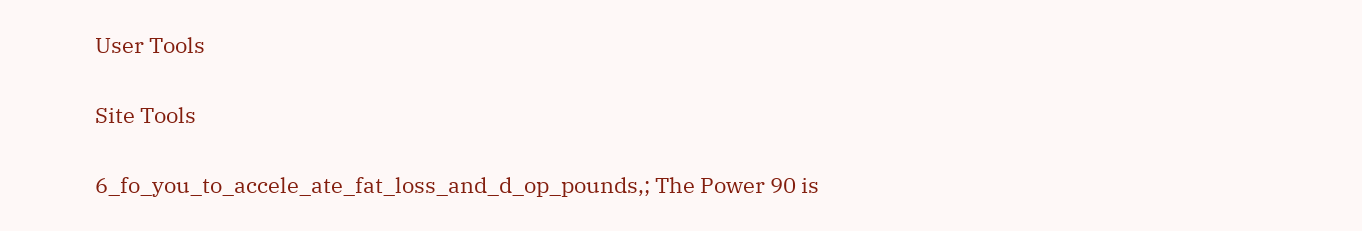User Tools

Site Tools

6_fo_you_to_accele_ate_fat_loss_and_d_op_pounds,; The Power 90 is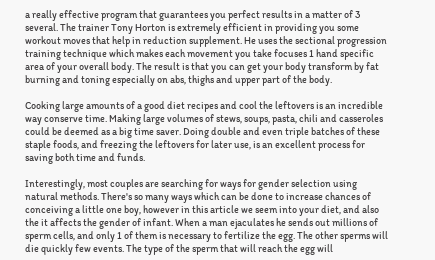a really effective program that guarantees you perfect results in a matter of 3 several. The trainer Tony Horton is extremely efficient in providing you some workout moves that help in reduction supplement. He uses the sectional progression training technique which makes each movement you take focuses 1 hand specific area of your overall body. The result is that you can get your body transform by fat burning and toning especially on abs, thighs and upper part of the body.

Cooking large amounts of a good diet recipes and cool the leftovers is an incredible way conserve time. Making large volumes of stews, soups, pasta, chili and casseroles could be deemed as a big time saver. Doing double and even triple batches of these staple foods, and freezing the leftovers for later use, is an excellent process for saving both time and funds.

Interestingly, most couples are searching for ways for gender selection using natural methods. There's so many ways which can be done to increase chances of conceiving a little one boy, however in this article we seem into your diet, and also the it affects the gender of infant. When a man ejaculates he sends out millions of sperm cells, and only 1 of them is necessary to fertilize the egg. The other sperms will die quickly few events. The type of the sperm that will reach the egg will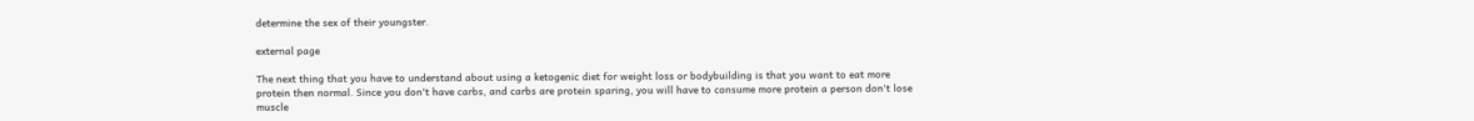determine the sex of their youngster.

external page

The next thing that you have to understand about using a ketogenic diet for weight loss or bodybuilding is that you want to eat more protein then normal. Since you don't have carbs, and carbs are protein sparing, you will have to consume more protein a person don't lose muscle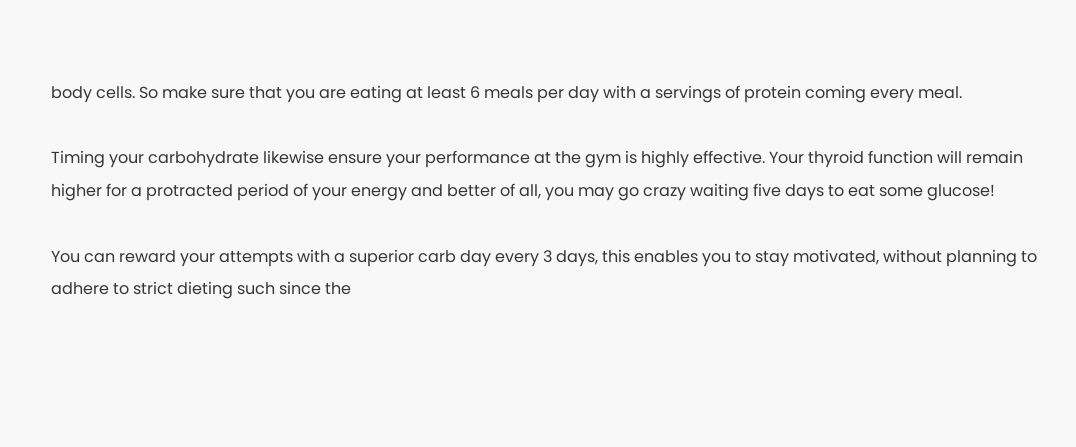body cells. So make sure that you are eating at least 6 meals per day with a servings of protein coming every meal.

Timing your carbohydrate likewise ensure your performance at the gym is highly effective. Your thyroid function will remain higher for a protracted period of your energy and better of all, you may go crazy waiting five days to eat some glucose!

You can reward your attempts with a superior carb day every 3 days, this enables you to stay motivated, without planning to adhere to strict dieting such since the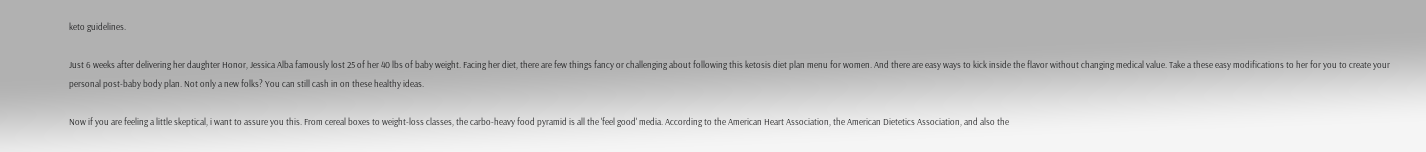keto guidelines.

Just 6 weeks after delivering her daughter Honor, Jessica Alba famously lost 25 of her 40 lbs of baby weight. Facing her diet, there are few things fancy or challenging about following this ketosis diet plan menu for women. And there are easy ways to kick inside the flavor without changing medical value. Take a these easy modifications to her for you to create your personal post-baby body plan. Not only a new folks? You can still cash in on these healthy ideas.

Now if you are feeling a little skeptical, i want to assure you this. From cereal boxes to weight-loss classes, the carbo-heavy food pyramid is all the 'feel good' media. According to the American Heart Association, the American Dietetics Association, and also the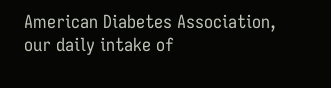American Diabetes Association, our daily intake of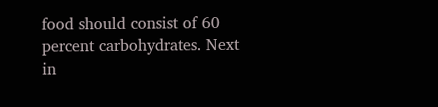food should consist of 60 percent carbohydrates. Next in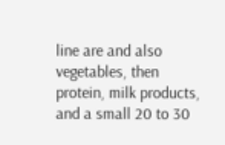line are and also vegetables, then protein, milk products, and a small 20 to 30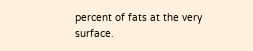percent of fats at the very surface.